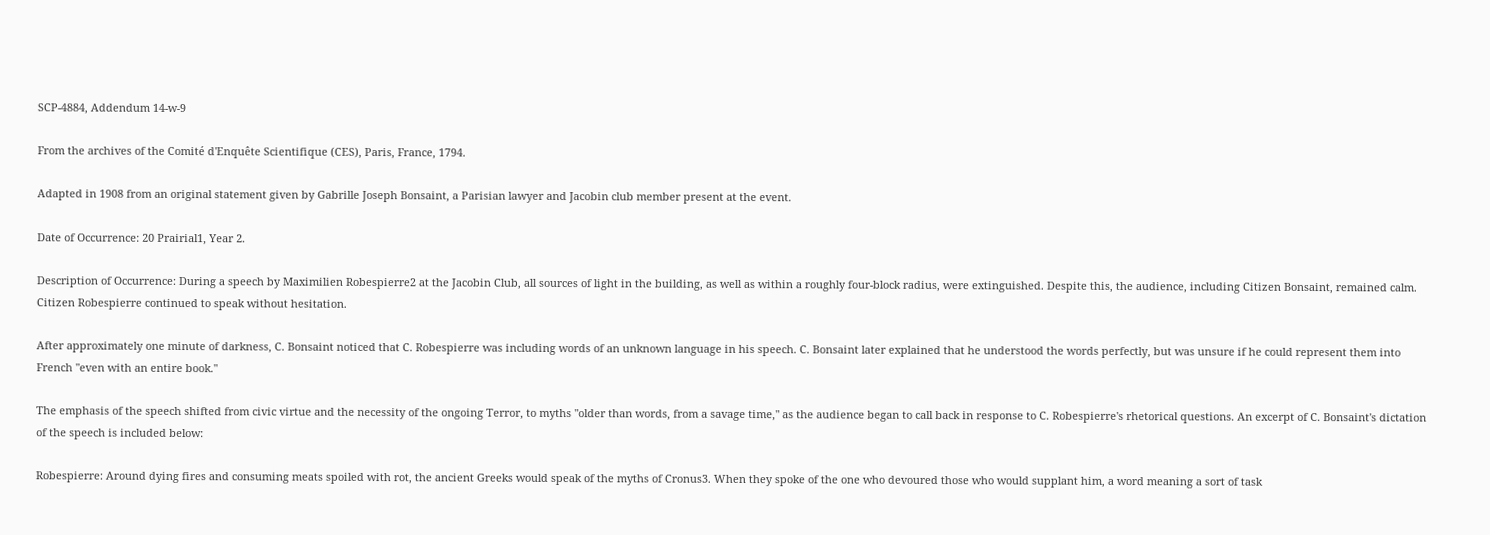SCP-4884, Addendum 14-w-9

From the archives of the Comité d'Enquête Scientifique (CES), Paris, France, 1794.

Adapted in 1908 from an original statement given by Gabrille Joseph Bonsaint, a Parisian lawyer and Jacobin club member present at the event.

Date of Occurrence: 20 Prairial1, Year 2.

Description of Occurrence: During a speech by Maximilien Robespierre2 at the Jacobin Club, all sources of light in the building, as well as within a roughly four-block radius, were extinguished. Despite this, the audience, including Citizen Bonsaint, remained calm. Citizen Robespierre continued to speak without hesitation.

After approximately one minute of darkness, C. Bonsaint noticed that C. Robespierre was including words of an unknown language in his speech. C. Bonsaint later explained that he understood the words perfectly, but was unsure if he could represent them into French "even with an entire book."

The emphasis of the speech shifted from civic virtue and the necessity of the ongoing Terror, to myths "older than words, from a savage time," as the audience began to call back in response to C. Robespierre's rhetorical questions. An excerpt of C. Bonsaint's dictation of the speech is included below:

Robespierre: Around dying fires and consuming meats spoiled with rot, the ancient Greeks would speak of the myths of Cronus3. When they spoke of the one who devoured those who would supplant him, a word meaning a sort of task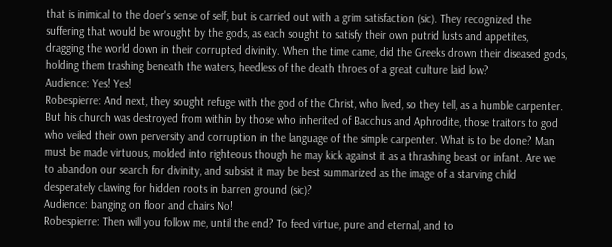that is inimical to the doer's sense of self, but is carried out with a grim satisfaction (sic). They recognized the suffering that would be wrought by the gods, as each sought to satisfy their own putrid lusts and appetites, dragging the world down in their corrupted divinity. When the time came, did the Greeks drown their diseased gods, holding them trashing beneath the waters, heedless of the death throes of a great culture laid low?
Audience: Yes! Yes!
Robespierre: And next, they sought refuge with the god of the Christ, who lived, so they tell, as a humble carpenter. But his church was destroyed from within by those who inherited of Bacchus and Aphrodite, those traitors to god who veiled their own perversity and corruption in the language of the simple carpenter. What is to be done? Man must be made virtuous, molded into righteous though he may kick against it as a thrashing beast or infant. Are we to abandon our search for divinity, and subsist it may be best summarized as the image of a starving child desperately clawing for hidden roots in barren ground (sic)?
Audience: banging on floor and chairs No!
Robespierre: Then will you follow me, until the end? To feed virtue, pure and eternal, and to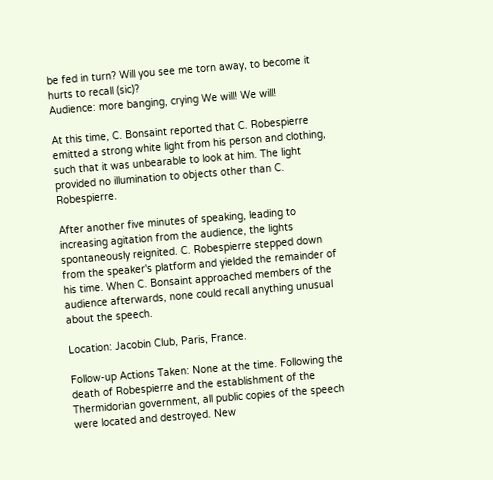be fed in turn? Will you see me torn away, to become it hurts to recall (sic)?
Audience: more banging, crying We will! We will!

At this time, C. Bonsaint reported that C. Robespierre emitted a strong white light from his person and clothing, such that it was unbearable to look at him. The light provided no illumination to objects other than C. Robespierre.

After another five minutes of speaking, leading to increasing agitation from the audience, the lights spontaneously reignited. C. Robespierre stepped down from the speaker's platform and yielded the remainder of his time. When C. Bonsaint approached members of the audience afterwards, none could recall anything unusual about the speech.

Location: Jacobin Club, Paris, France.

Follow-up Actions Taken: None at the time. Following the death of Robespierre and the establishment of the Thermidorian government, all public copies of the speech were located and destroyed. New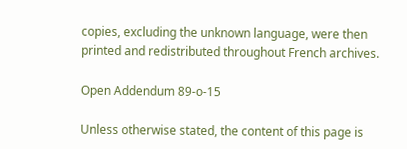copies, excluding the unknown language, were then printed and redistributed throughout French archives.

Open Addendum 89-o-15

Unless otherwise stated, the content of this page is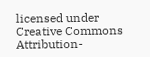licensed under Creative Commons Attribution-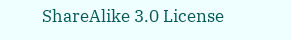ShareAlike 3.0 License